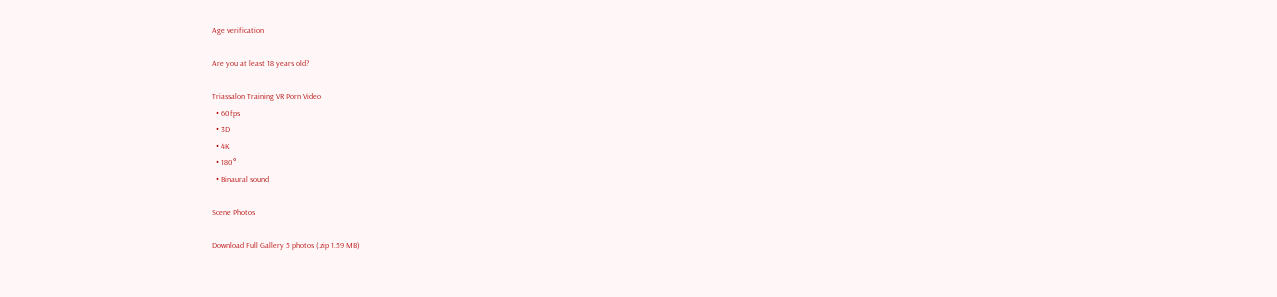Age verification

Are you at least 18 years old?

Triassalon Training VR Porn Video
  • 60fps
  • 3D
  • 4K
  • 180°
  • Binaural sound

Scene Photos

Download Full Gallery 5 photos (.zip 1.59 MB)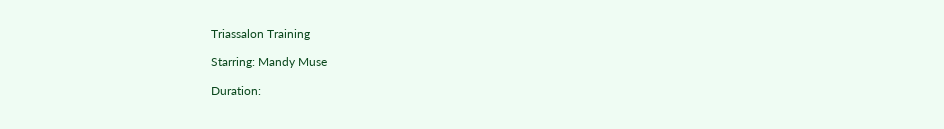Triassalon Training

Starring: Mandy Muse

Duration: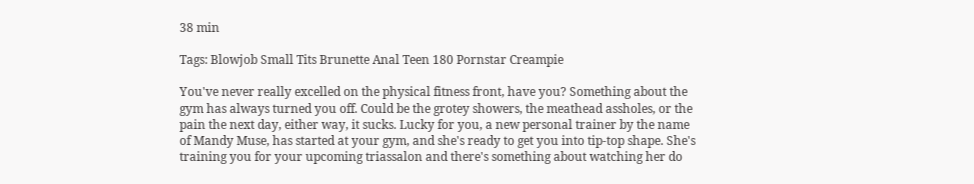38 min

Tags: Blowjob Small Tits Brunette Anal Teen 180 Pornstar Creampie

You've never really excelled on the physical fitness front, have you? Something about the gym has always turned you off. Could be the grotey showers, the meathead assholes, or the pain the next day, either way, it sucks. Lucky for you, a new personal trainer by the name of Mandy Muse, has started at your gym, and she's ready to get you into tip-top shape. She's training you for your upcoming triassalon and there's something about watching her do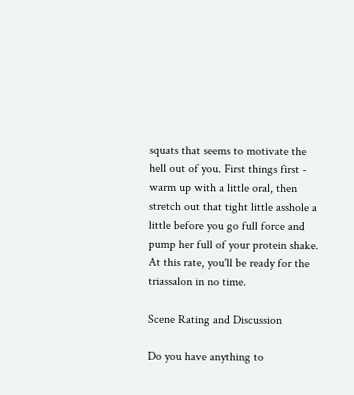squats that seems to motivate the hell out of you. First things first - warm up with a little oral, then stretch out that tight little asshole a little before you go full force and pump her full of your protein shake. At this rate, you'll be ready for the triassalon in no time.

Scene Rating and Discussion

Do you have anything to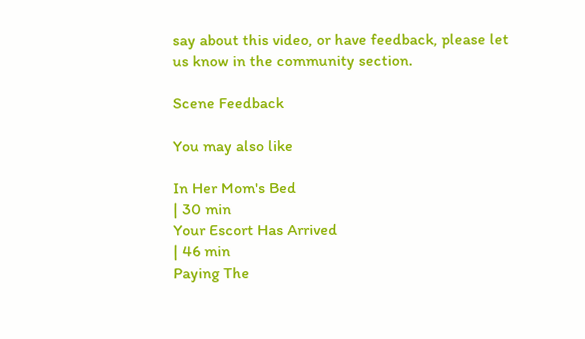say about this video, or have feedback, please let us know in the community section.

Scene Feedback

You may also like

In Her Mom's Bed
| 30 min
Your Escort Has Arrived
| 46 min
Paying The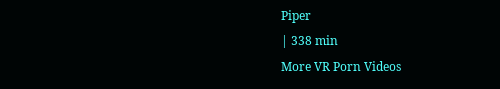Piper
| 338 min
More VR Porn Videos